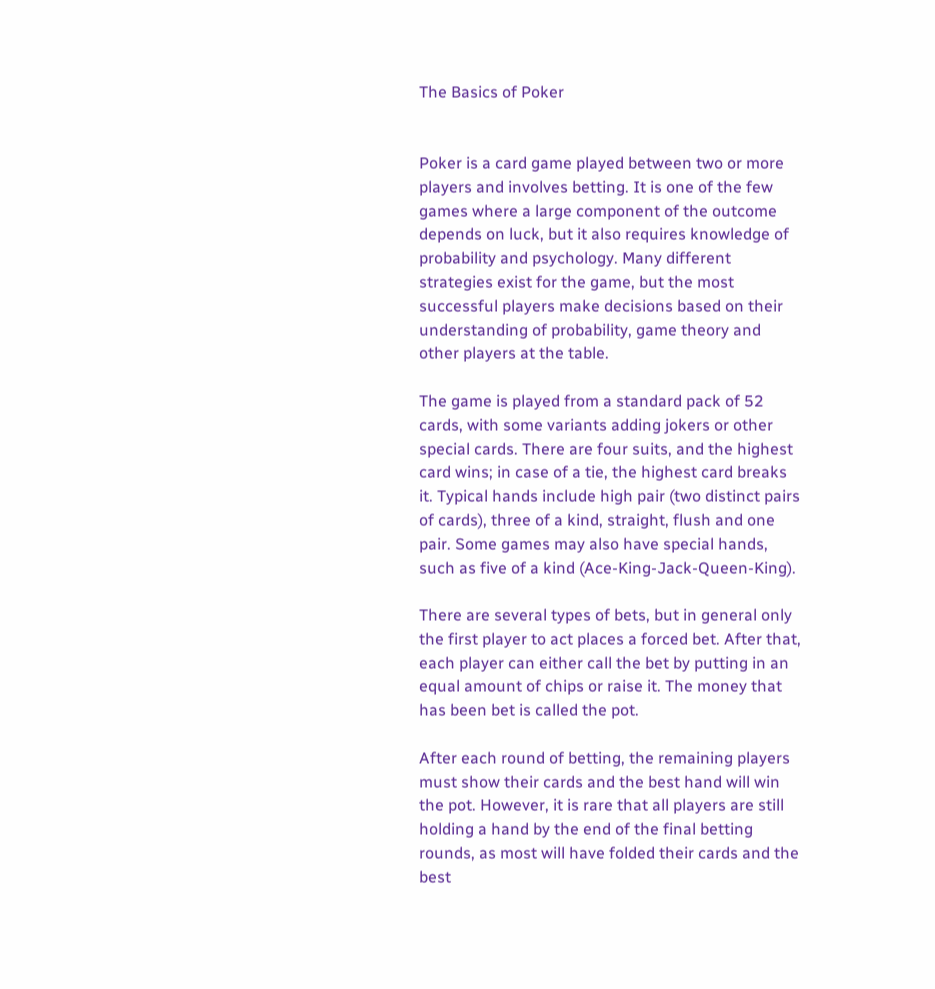The Basics of Poker


Poker is a card game played between two or more players and involves betting. It is one of the few games where a large component of the outcome depends on luck, but it also requires knowledge of probability and psychology. Many different strategies exist for the game, but the most successful players make decisions based on their understanding of probability, game theory and other players at the table.

The game is played from a standard pack of 52 cards, with some variants adding jokers or other special cards. There are four suits, and the highest card wins; in case of a tie, the highest card breaks it. Typical hands include high pair (two distinct pairs of cards), three of a kind, straight, flush and one pair. Some games may also have special hands, such as five of a kind (Ace-King-Jack-Queen-King).

There are several types of bets, but in general only the first player to act places a forced bet. After that, each player can either call the bet by putting in an equal amount of chips or raise it. The money that has been bet is called the pot.

After each round of betting, the remaining players must show their cards and the best hand will win the pot. However, it is rare that all players are still holding a hand by the end of the final betting rounds, as most will have folded their cards and the best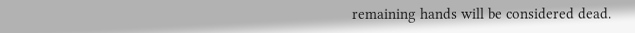remaining hands will be considered dead.